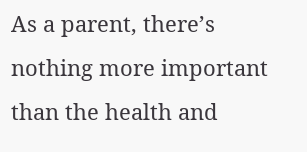As a parent, there’s nothing more important than the health and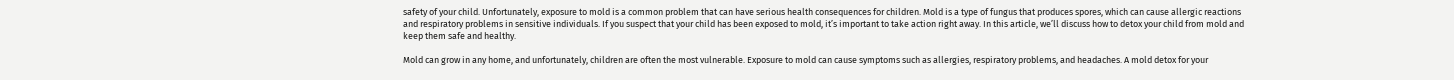safety of your child. Unfortunately, exposure to mold is a common problem that can have serious health consequences for children. Mold is a type of fungus that produces spores, which can cause allergic reactions and respiratory problems in sensitive individuals. If you suspect that your child has been exposed to mold, it’s important to take action right away. In this article, we’ll discuss how to detox your child from mold and keep them safe and healthy.

Mold can grow in any home, and unfortunately, children are often the most vulnerable. Exposure to mold can cause symptoms such as allergies, respiratory problems, and headaches. A mold detox for your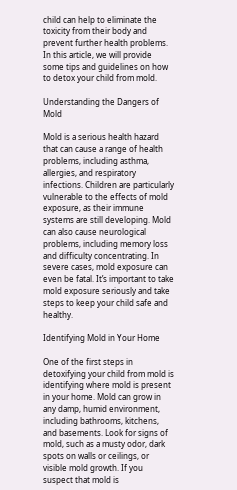child can help to eliminate the toxicity from their body and prevent further health problems. In this article, we will provide some tips and guidelines on how to detox your child from mold.

Understanding the Dangers of Mold

Mold is a serious health hazard that can cause a range of health problems, including asthma, allergies, and respiratory infections. Children are particularly vulnerable to the effects of mold exposure, as their immune systems are still developing. Mold can also cause neurological problems, including memory loss and difficulty concentrating. In severe cases, mold exposure can even be fatal. It’s important to take mold exposure seriously and take steps to keep your child safe and healthy.

Identifying Mold in Your Home

One of the first steps in detoxifying your child from mold is identifying where mold is present in your home. Mold can grow in any damp, humid environment, including bathrooms, kitchens, and basements. Look for signs of mold, such as a musty odor, dark spots on walls or ceilings, or visible mold growth. If you suspect that mold is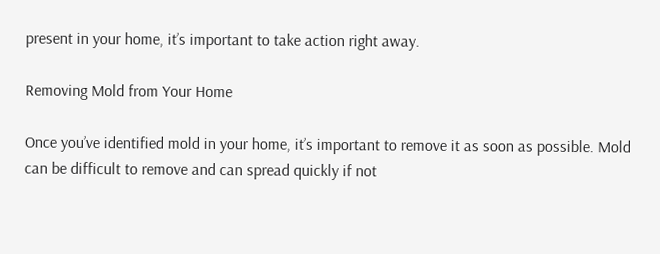present in your home, it’s important to take action right away.

Removing Mold from Your Home

Once you’ve identified mold in your home, it’s important to remove it as soon as possible. Mold can be difficult to remove and can spread quickly if not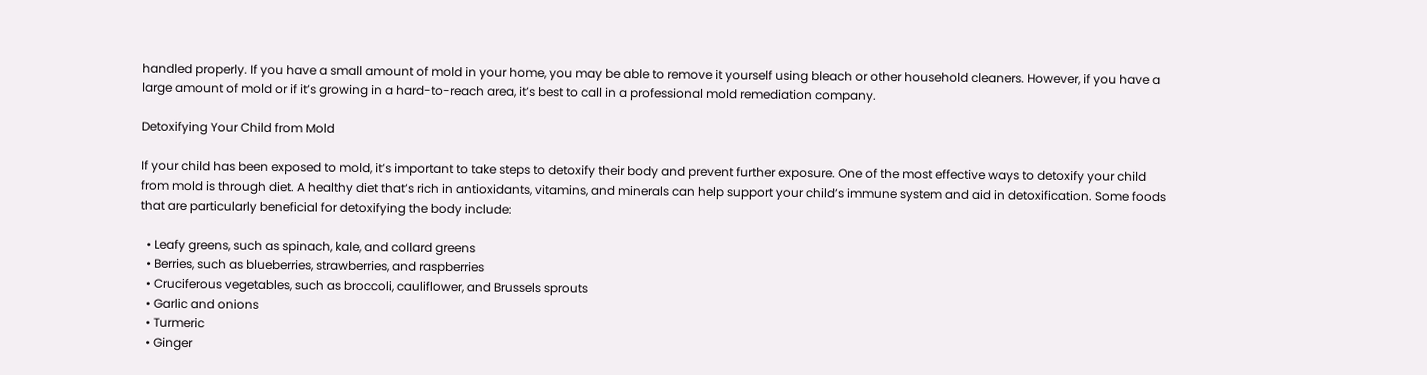handled properly. If you have a small amount of mold in your home, you may be able to remove it yourself using bleach or other household cleaners. However, if you have a large amount of mold or if it’s growing in a hard-to-reach area, it’s best to call in a professional mold remediation company.

Detoxifying Your Child from Mold

If your child has been exposed to mold, it’s important to take steps to detoxify their body and prevent further exposure. One of the most effective ways to detoxify your child from mold is through diet. A healthy diet that’s rich in antioxidants, vitamins, and minerals can help support your child’s immune system and aid in detoxification. Some foods that are particularly beneficial for detoxifying the body include:

  • Leafy greens, such as spinach, kale, and collard greens
  • Berries, such as blueberries, strawberries, and raspberries
  • Cruciferous vegetables, such as broccoli, cauliflower, and Brussels sprouts
  • Garlic and onions
  • Turmeric
  • Ginger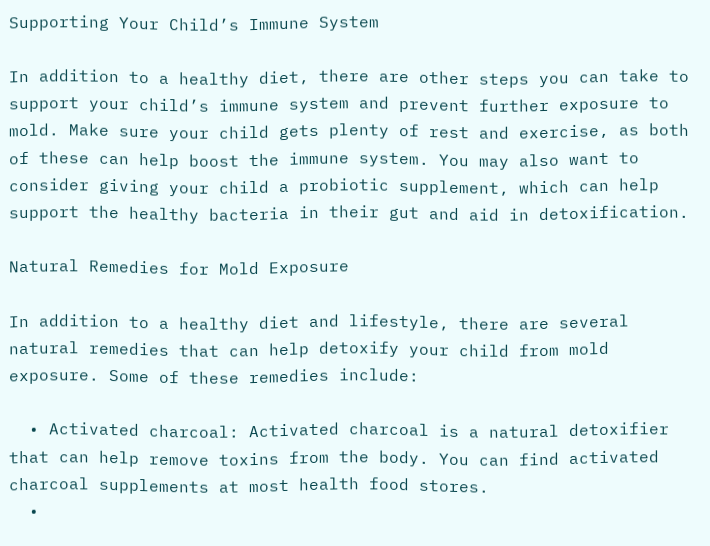Supporting Your Child’s Immune System

In addition to a healthy diet, there are other steps you can take to support your child’s immune system and prevent further exposure to mold. Make sure your child gets plenty of rest and exercise, as both of these can help boost the immune system. You may also want to consider giving your child a probiotic supplement, which can help support the healthy bacteria in their gut and aid in detoxification.

Natural Remedies for Mold Exposure

In addition to a healthy diet and lifestyle, there are several natural remedies that can help detoxify your child from mold exposure. Some of these remedies include:

  • Activated charcoal: Activated charcoal is a natural detoxifier that can help remove toxins from the body. You can find activated charcoal supplements at most health food stores.
  •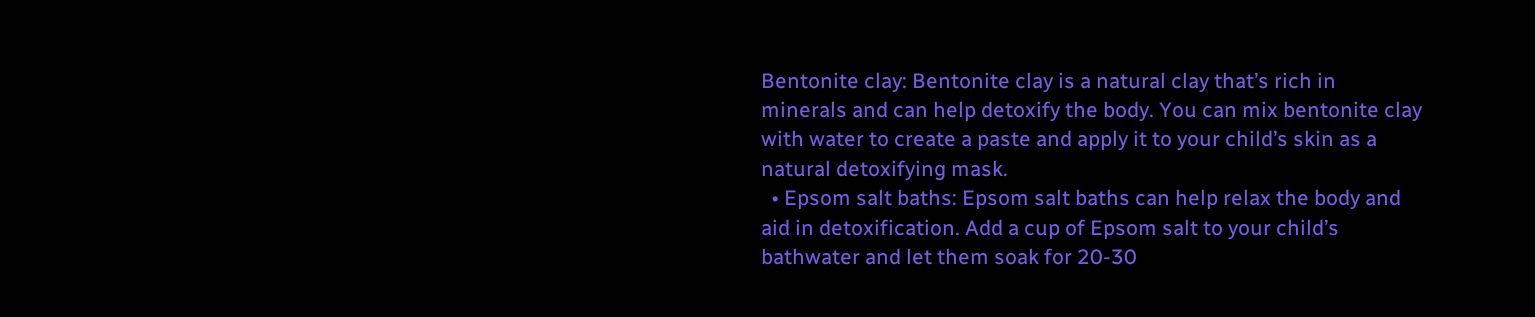Bentonite clay: Bentonite clay is a natural clay that’s rich in minerals and can help detoxify the body. You can mix bentonite clay with water to create a paste and apply it to your child’s skin as a natural detoxifying mask.
  • Epsom salt baths: Epsom salt baths can help relax the body and aid in detoxification. Add a cup of Epsom salt to your child’s bathwater and let them soak for 20-30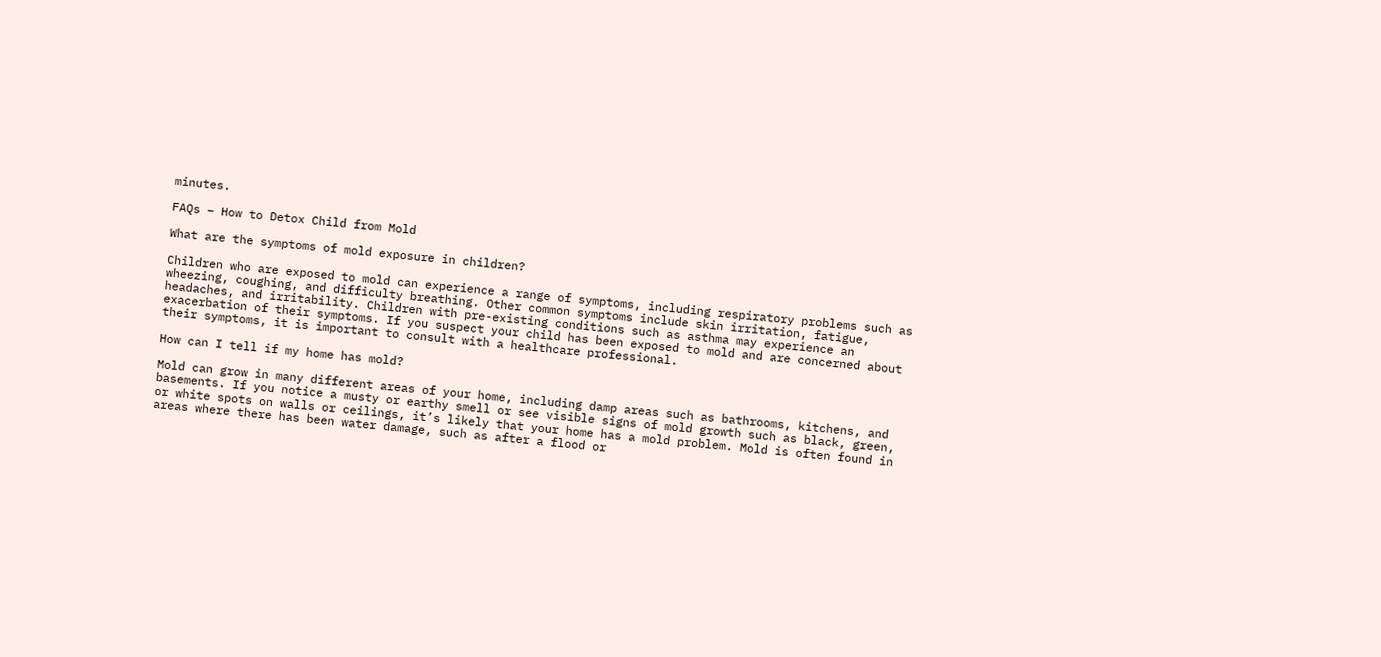minutes.

FAQs – How to Detox Child from Mold

What are the symptoms of mold exposure in children?

Children who are exposed to mold can experience a range of symptoms, including respiratory problems such as wheezing, coughing, and difficulty breathing. Other common symptoms include skin irritation, fatigue, headaches, and irritability. Children with pre-existing conditions such as asthma may experience an exacerbation of their symptoms. If you suspect your child has been exposed to mold and are concerned about their symptoms, it is important to consult with a healthcare professional.

How can I tell if my home has mold?

Mold can grow in many different areas of your home, including damp areas such as bathrooms, kitchens, and basements. If you notice a musty or earthy smell or see visible signs of mold growth such as black, green, or white spots on walls or ceilings, it’s likely that your home has a mold problem. Mold is often found in areas where there has been water damage, such as after a flood or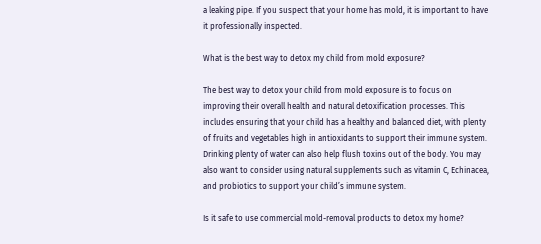a leaking pipe. If you suspect that your home has mold, it is important to have it professionally inspected.

What is the best way to detox my child from mold exposure?

The best way to detox your child from mold exposure is to focus on improving their overall health and natural detoxification processes. This includes ensuring that your child has a healthy and balanced diet, with plenty of fruits and vegetables high in antioxidants to support their immune system. Drinking plenty of water can also help flush toxins out of the body. You may also want to consider using natural supplements such as vitamin C, Echinacea, and probiotics to support your child’s immune system.

Is it safe to use commercial mold-removal products to detox my home?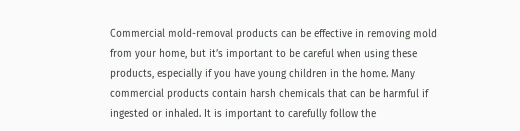Commercial mold-removal products can be effective in removing mold from your home, but it’s important to be careful when using these products, especially if you have young children in the home. Many commercial products contain harsh chemicals that can be harmful if ingested or inhaled. It is important to carefully follow the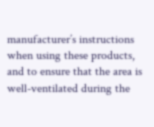manufacturer’s instructions when using these products, and to ensure that the area is well-ventilated during the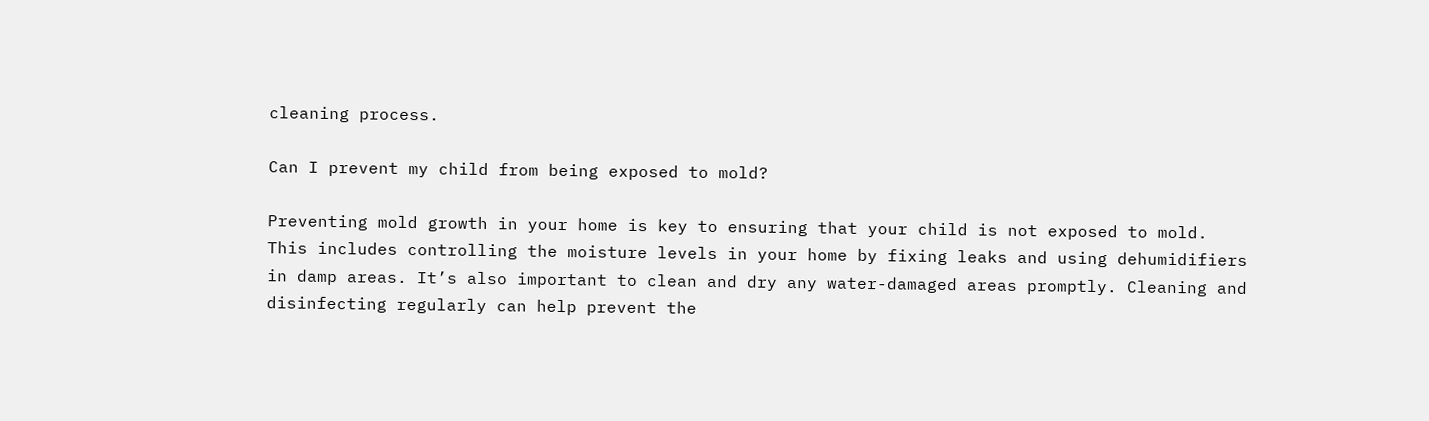cleaning process.

Can I prevent my child from being exposed to mold?

Preventing mold growth in your home is key to ensuring that your child is not exposed to mold. This includes controlling the moisture levels in your home by fixing leaks and using dehumidifiers in damp areas. It’s also important to clean and dry any water-damaged areas promptly. Cleaning and disinfecting regularly can help prevent the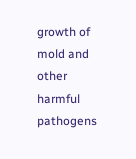growth of mold and other harmful pathogens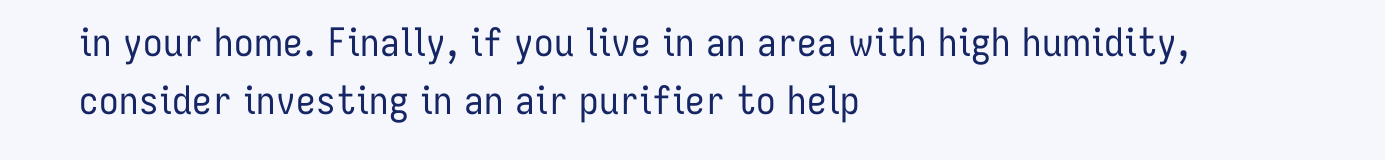in your home. Finally, if you live in an area with high humidity, consider investing in an air purifier to help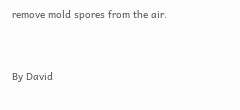remove mold spores from the air.


By David